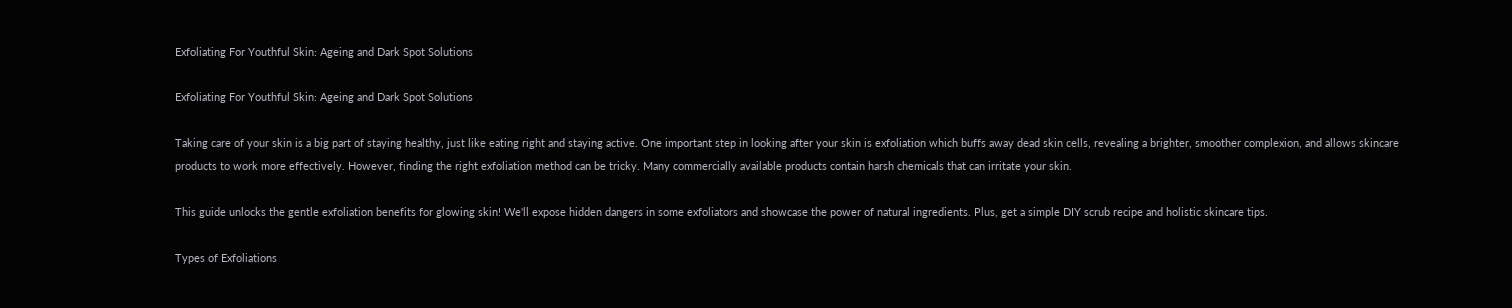Exfoliating For Youthful Skin: Ageing and Dark Spot Solutions

Exfoliating For Youthful Skin: Ageing and Dark Spot Solutions

Taking care of your skin is a big part of staying healthy, just like eating right and staying active. One important step in looking after your skin is exfoliation which buffs away dead skin cells, revealing a brighter, smoother complexion, and allows skincare products to work more effectively. However, finding the right exfoliation method can be tricky. Many commercially available products contain harsh chemicals that can irritate your skin.

This guide unlocks the gentle exfoliation benefits for glowing skin! We'll expose hidden dangers in some exfoliators and showcase the power of natural ingredients. Plus, get a simple DIY scrub recipe and holistic skincare tips.

Types of Exfoliations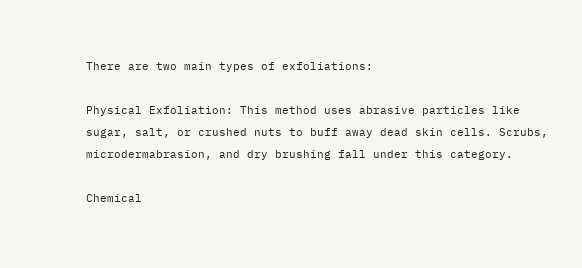There are two main types of exfoliations:

Physical Exfoliation: This method uses abrasive particles like sugar, salt, or crushed nuts to buff away dead skin cells. Scrubs, microdermabrasion, and dry brushing fall under this category.

Chemical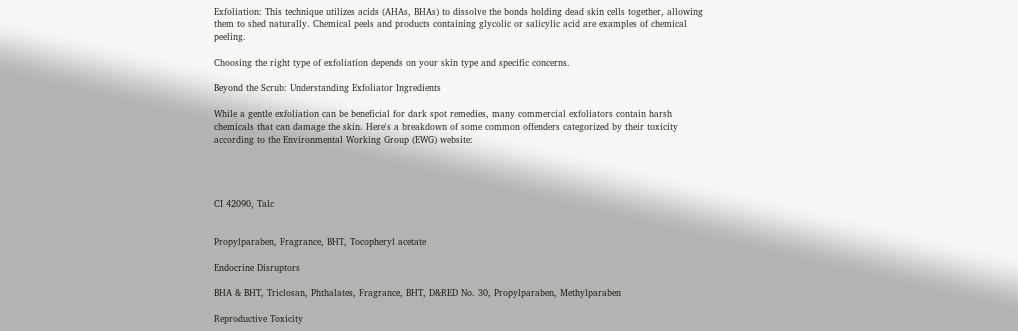Exfoliation: This technique utilizes acids (AHAs, BHAs) to dissolve the bonds holding dead skin cells together, allowing them to shed naturally. Chemical peels and products containing glycolic or salicylic acid are examples of chemical peeling.

Choosing the right type of exfoliation depends on your skin type and specific concerns.

Beyond the Scrub: Understanding Exfoliator Ingredients

While a gentle exfoliation can be beneficial for dark spot remedies, many commercial exfoliators contain harsh chemicals that can damage the skin. Here's a breakdown of some common offenders categorized by their toxicity according to the Environmental Working Group (EWG) website:




CI 42090, Talc


Propylparaben, Fragrance, BHT, Tocopheryl acetate

Endocrine Disruptors

BHA & BHT, Triclosan, Phthalates, Fragrance, BHT, D&RED No. 30, Propylparaben, Methylparaben

Reproductive Toxicity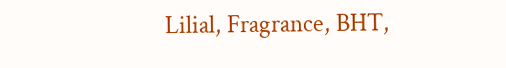Lilial, Fragrance, BHT,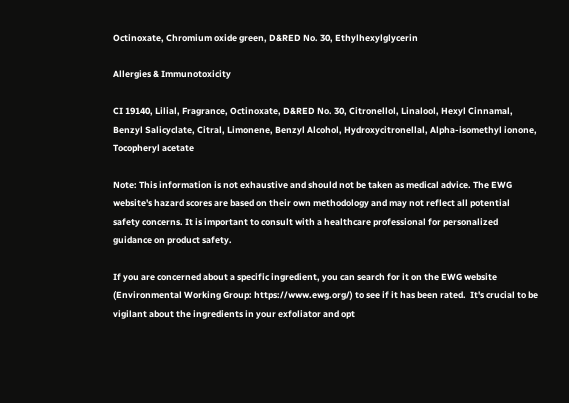Octinoxate, Chromium oxide green, D&RED No. 30, Ethylhexylglycerin

Allergies & Immunotoxicity

CI 19140, Lilial, Fragrance, Octinoxate, D&RED No. 30, Citronellol, Linalool, Hexyl Cinnamal, Benzyl Salicyclate, Citral, Limonene, Benzyl Alcohol, Hydroxycitronellal, Alpha-isomethyl ionone, Tocopheryl acetate

Note: This information is not exhaustive and should not be taken as medical advice. The EWG website's hazard scores are based on their own methodology and may not reflect all potential safety concerns. It is important to consult with a healthcare professional for personalized guidance on product safety.

If you are concerned about a specific ingredient, you can search for it on the EWG website (Environmental Working Group: https://www.ewg.org/) to see if it has been rated.  It's crucial to be vigilant about the ingredients in your exfoliator and opt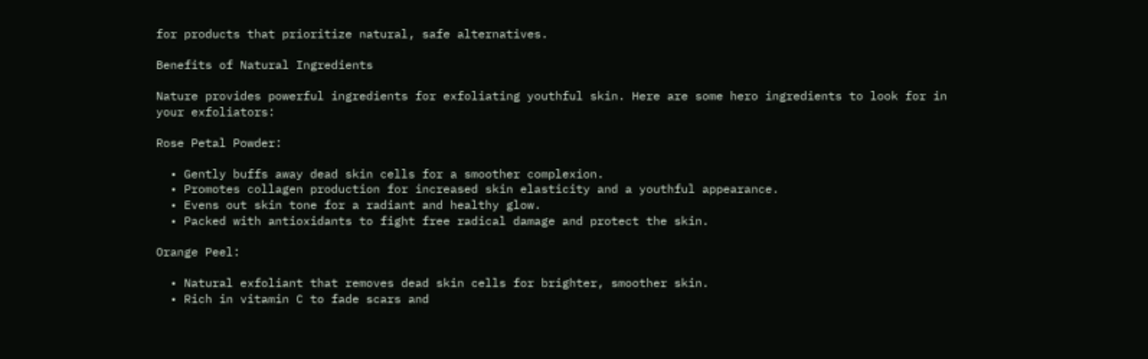for products that prioritize natural, safe alternatives.

Benefits of Natural Ingredients

Nature provides powerful ingredients for exfoliating youthful skin. Here are some hero ingredients to look for in your exfoliators:

Rose Petal Powder:

  • Gently buffs away dead skin cells for a smoother complexion.
  • Promotes collagen production for increased skin elasticity and a youthful appearance.
  • Evens out skin tone for a radiant and healthy glow.
  • Packed with antioxidants to fight free radical damage and protect the skin.

Orange Peel:

  • Natural exfoliant that removes dead skin cells for brighter, smoother skin.
  • Rich in vitamin C to fade scars and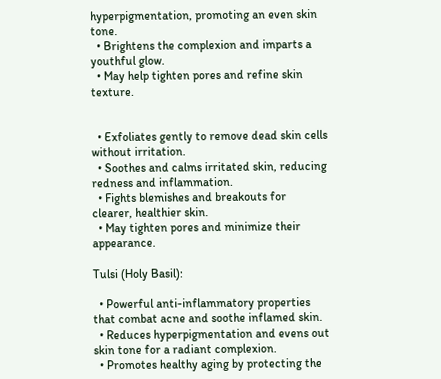hyperpigmentation, promoting an even skin tone.
  • Brightens the complexion and imparts a youthful glow.
  • May help tighten pores and refine skin texture.


  • Exfoliates gently to remove dead skin cells without irritation.
  • Soothes and calms irritated skin, reducing redness and inflammation.
  • Fights blemishes and breakouts for clearer, healthier skin.
  • May tighten pores and minimize their appearance.

Tulsi (Holy Basil):

  • Powerful anti-inflammatory properties that combat acne and soothe inflamed skin.
  • Reduces hyperpigmentation and evens out skin tone for a radiant complexion.
  • Promotes healthy aging by protecting the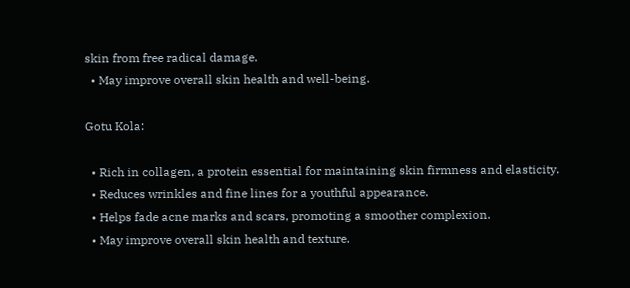skin from free radical damage.
  • May improve overall skin health and well-being.

Gotu Kola:

  • Rich in collagen, a protein essential for maintaining skin firmness and elasticity.
  • Reduces wrinkles and fine lines for a youthful appearance.
  • Helps fade acne marks and scars, promoting a smoother complexion.
  • May improve overall skin health and texture.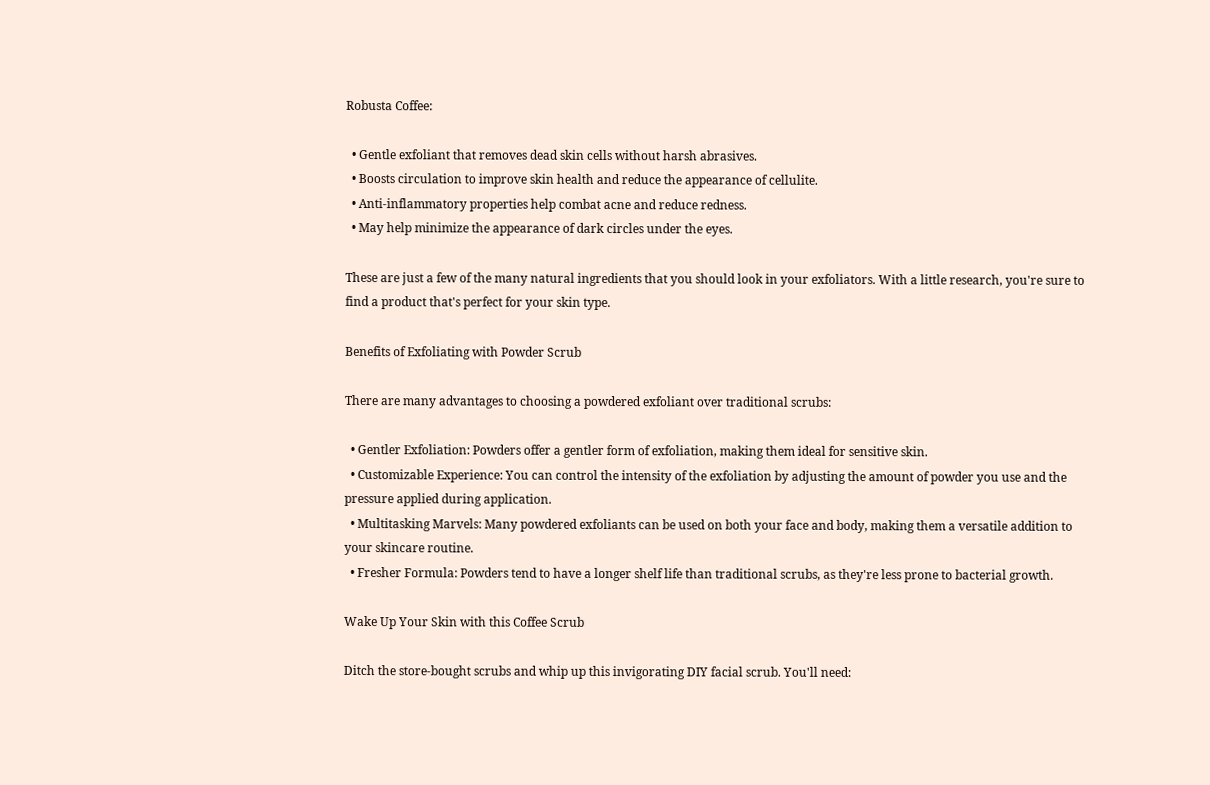Robusta Coffee:

  • Gentle exfoliant that removes dead skin cells without harsh abrasives.
  • Boosts circulation to improve skin health and reduce the appearance of cellulite.
  • Anti-inflammatory properties help combat acne and reduce redness.
  • May help minimize the appearance of dark circles under the eyes.

These are just a few of the many natural ingredients that you should look in your exfoliators. With a little research, you're sure to find a product that's perfect for your skin type.

Benefits of Exfoliating with Powder Scrub

There are many advantages to choosing a powdered exfoliant over traditional scrubs:

  • Gentler Exfoliation: Powders offer a gentler form of exfoliation, making them ideal for sensitive skin.
  • Customizable Experience: You can control the intensity of the exfoliation by adjusting the amount of powder you use and the pressure applied during application.
  • Multitasking Marvels: Many powdered exfoliants can be used on both your face and body, making them a versatile addition to your skincare routine.
  • Fresher Formula: Powders tend to have a longer shelf life than traditional scrubs, as they're less prone to bacterial growth.

Wake Up Your Skin with this Coffee Scrub

Ditch the store-bought scrubs and whip up this invigorating DIY facial scrub. You'll need: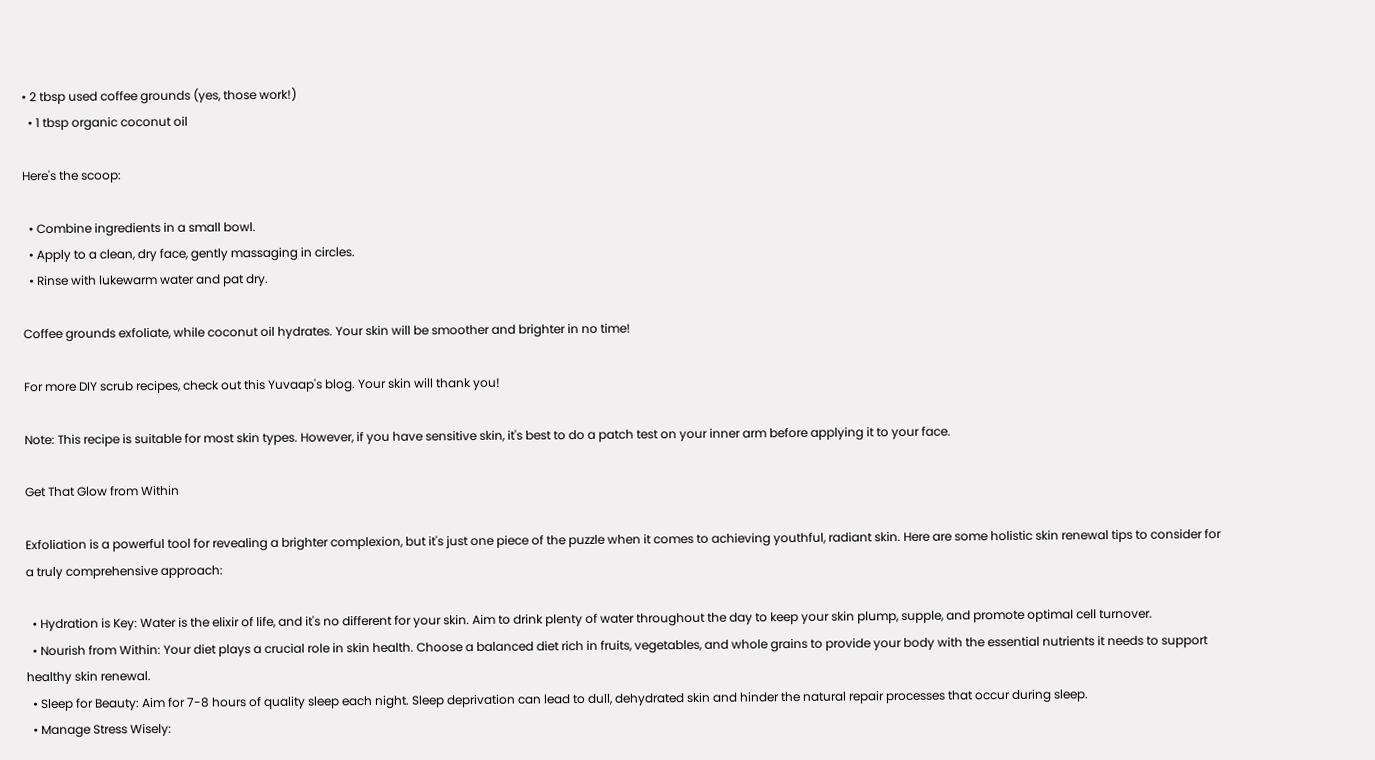• 2 tbsp used coffee grounds (yes, those work!)
  • 1 tbsp organic coconut oil

Here's the scoop:

  • Combine ingredients in a small bowl.
  • Apply to a clean, dry face, gently massaging in circles.
  • Rinse with lukewarm water and pat dry.

Coffee grounds exfoliate, while coconut oil hydrates. Your skin will be smoother and brighter in no time!

For more DIY scrub recipes, check out this Yuvaap's blog. Your skin will thank you!

Note: This recipe is suitable for most skin types. However, if you have sensitive skin, it's best to do a patch test on your inner arm before applying it to your face.

Get That Glow from Within

Exfoliation is a powerful tool for revealing a brighter complexion, but it's just one piece of the puzzle when it comes to achieving youthful, radiant skin. Here are some holistic skin renewal tips to consider for a truly comprehensive approach:

  • Hydration is Key: Water is the elixir of life, and it's no different for your skin. Aim to drink plenty of water throughout the day to keep your skin plump, supple, and promote optimal cell turnover.
  • Nourish from Within: Your diet plays a crucial role in skin health. Choose a balanced diet rich in fruits, vegetables, and whole grains to provide your body with the essential nutrients it needs to support healthy skin renewal.
  • Sleep for Beauty: Aim for 7-8 hours of quality sleep each night. Sleep deprivation can lead to dull, dehydrated skin and hinder the natural repair processes that occur during sleep.
  • Manage Stress Wisely: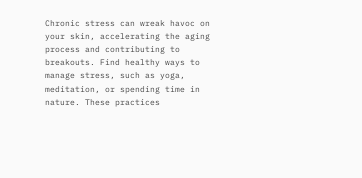Chronic stress can wreak havoc on your skin, accelerating the aging process and contributing to breakouts. Find healthy ways to manage stress, such as yoga, meditation, or spending time in nature. These practices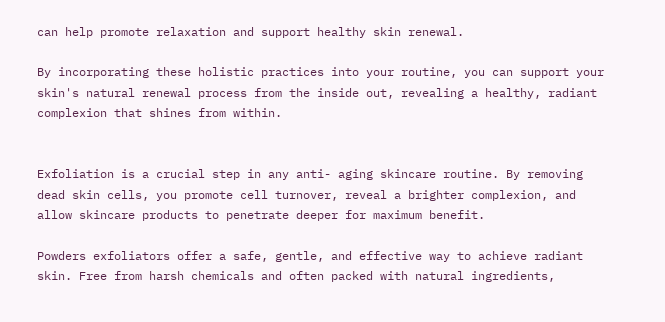can help promote relaxation and support healthy skin renewal.

By incorporating these holistic practices into your routine, you can support your skin's natural renewal process from the inside out, revealing a healthy, radiant complexion that shines from within.


Exfoliation is a crucial step in any anti- aging skincare routine. By removing dead skin cells, you promote cell turnover, reveal a brighter complexion, and allow skincare products to penetrate deeper for maximum benefit.

Powders exfoliators offer a safe, gentle, and effective way to achieve radiant skin. Free from harsh chemicals and often packed with natural ingredients,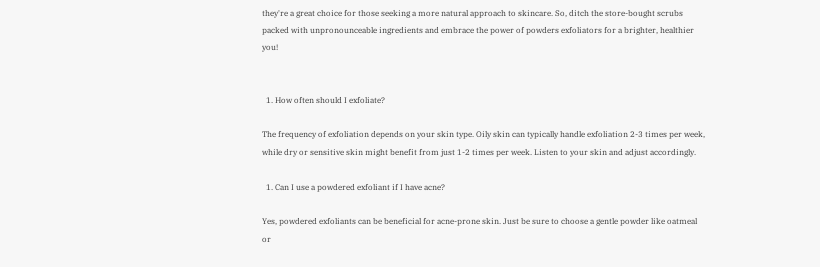they're a great choice for those seeking a more natural approach to skincare. So, ditch the store-bought scrubs packed with unpronounceable ingredients and embrace the power of powders exfoliators for a brighter, healthier you!


  1. How often should I exfoliate?

The frequency of exfoliation depends on your skin type. Oily skin can typically handle exfoliation 2-3 times per week, while dry or sensitive skin might benefit from just 1-2 times per week. Listen to your skin and adjust accordingly.

  1. Can I use a powdered exfoliant if I have acne?

Yes, powdered exfoliants can be beneficial for acne-prone skin. Just be sure to choose a gentle powder like oatmeal or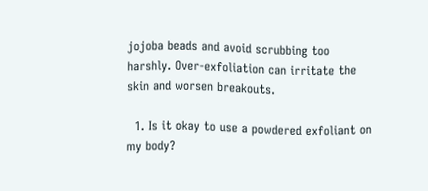jojoba beads and avoid scrubbing too harshly. Over-exfoliation can irritate the skin and worsen breakouts.

  1. Is it okay to use a powdered exfoliant on my body?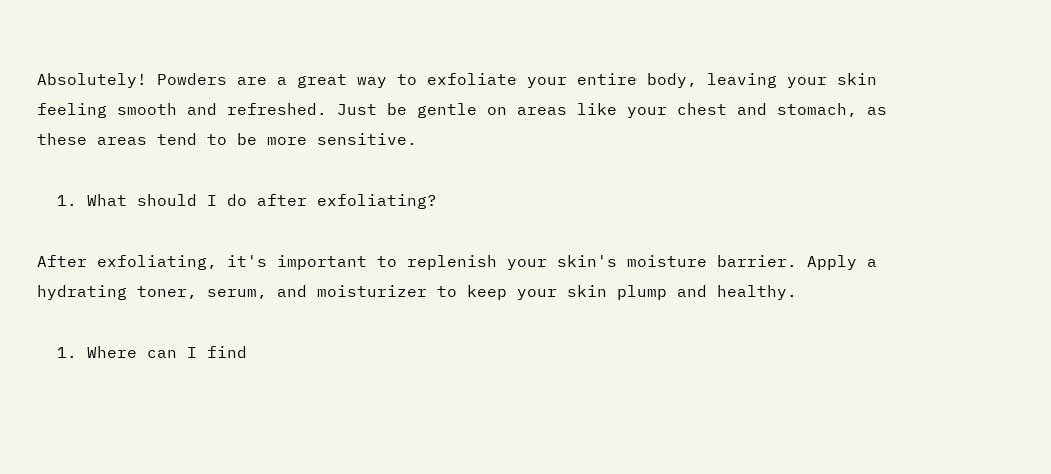Absolutely! Powders are a great way to exfoliate your entire body, leaving your skin feeling smooth and refreshed. Just be gentle on areas like your chest and stomach, as these areas tend to be more sensitive.

  1. What should I do after exfoliating?

After exfoliating, it's important to replenish your skin's moisture barrier. Apply a hydrating toner, serum, and moisturizer to keep your skin plump and healthy.

  1. Where can I find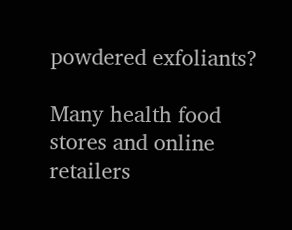powdered exfoliants?

Many health food stores and online retailers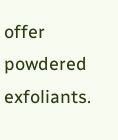offer powdered exfoliants.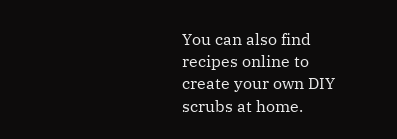You can also find recipes online to create your own DIY scrubs at home.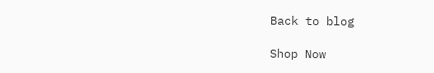Back to blog

Shop Now